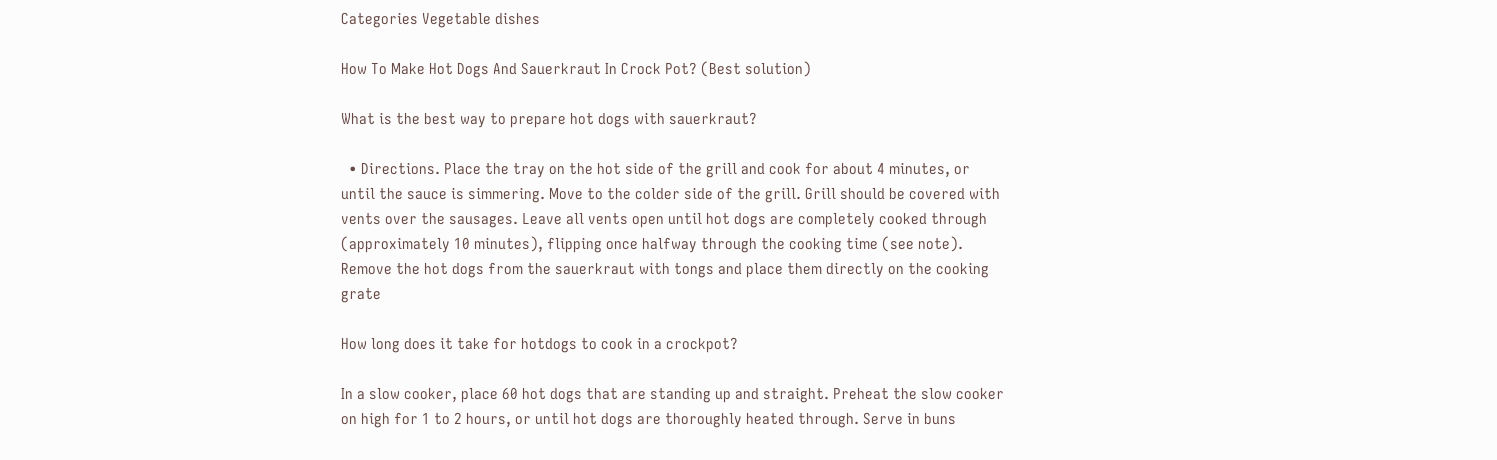Categories Vegetable dishes

How To Make Hot Dogs And Sauerkraut In Crock Pot? (Best solution)

What is the best way to prepare hot dogs with sauerkraut?

  • Directions. Place the tray on the hot side of the grill and cook for about 4 minutes, or until the sauce is simmering. Move to the colder side of the grill. Grill should be covered with vents over the sausages. Leave all vents open until hot dogs are completely cooked through (approximately 10 minutes), flipping once halfway through the cooking time (see note). Remove the hot dogs from the sauerkraut with tongs and place them directly on the cooking grate

How long does it take for hotdogs to cook in a crockpot?

In a slow cooker, place 60 hot dogs that are standing up and straight. Preheat the slow cooker on high for 1 to 2 hours, or until hot dogs are thoroughly heated through. Serve in buns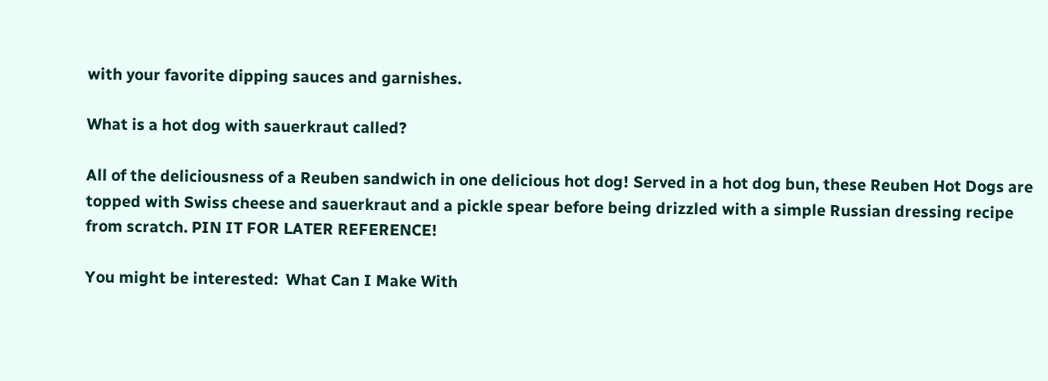with your favorite dipping sauces and garnishes.

What is a hot dog with sauerkraut called?

All of the deliciousness of a Reuben sandwich in one delicious hot dog! Served in a hot dog bun, these Reuben Hot Dogs are topped with Swiss cheese and sauerkraut and a pickle spear before being drizzled with a simple Russian dressing recipe from scratch. PIN IT FOR LATER REFERENCE!

You might be interested:  What Can I Make With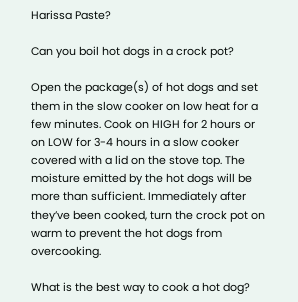Harissa Paste?

Can you boil hot dogs in a crock pot?

Open the package(s) of hot dogs and set them in the slow cooker on low heat for a few minutes. Cook on HIGH for 2 hours or on LOW for 3-4 hours in a slow cooker covered with a lid on the stove top. The moisture emitted by the hot dogs will be more than sufficient. Immediately after they’ve been cooked, turn the crock pot on warm to prevent the hot dogs from overcooking.

What is the best way to cook a hot dog?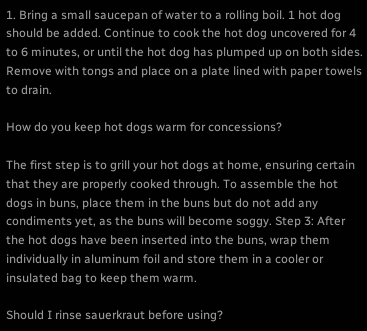1. Bring a small saucepan of water to a rolling boil. 1 hot dog should be added. Continue to cook the hot dog uncovered for 4 to 6 minutes, or until the hot dog has plumped up on both sides. Remove with tongs and place on a plate lined with paper towels to drain.

How do you keep hot dogs warm for concessions?

The first step is to grill your hot dogs at home, ensuring certain that they are properly cooked through. To assemble the hot dogs in buns, place them in the buns but do not add any condiments yet, as the buns will become soggy. Step 3: After the hot dogs have been inserted into the buns, wrap them individually in aluminum foil and store them in a cooler or insulated bag to keep them warm.

Should I rinse sauerkraut before using?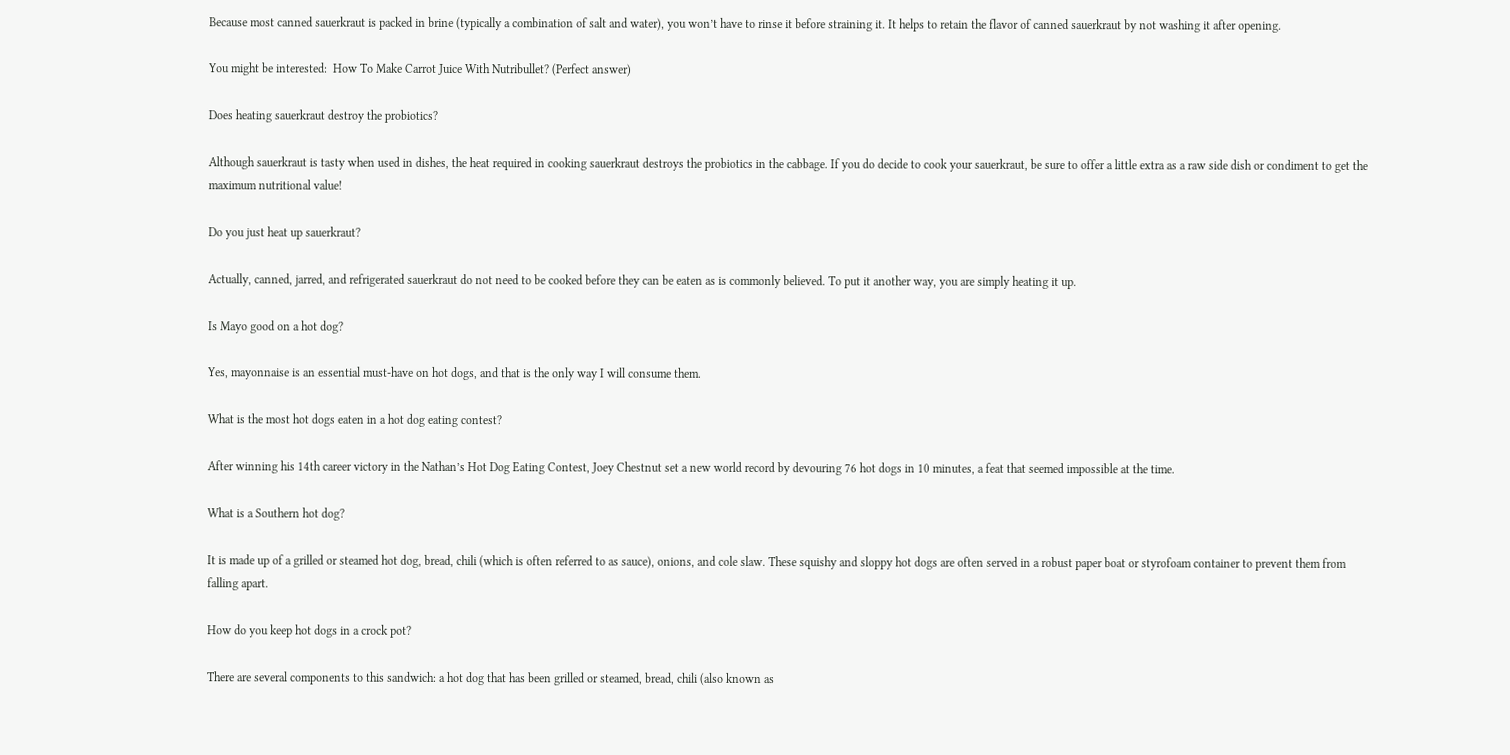Because most canned sauerkraut is packed in brine (typically a combination of salt and water), you won’t have to rinse it before straining it. It helps to retain the flavor of canned sauerkraut by not washing it after opening.

You might be interested:  How To Make Carrot Juice With Nutribullet? (Perfect answer)

Does heating sauerkraut destroy the probiotics?

Although sauerkraut is tasty when used in dishes, the heat required in cooking sauerkraut destroys the probiotics in the cabbage. If you do decide to cook your sauerkraut, be sure to offer a little extra as a raw side dish or condiment to get the maximum nutritional value!

Do you just heat up sauerkraut?

Actually, canned, jarred, and refrigerated sauerkraut do not need to be cooked before they can be eaten as is commonly believed. To put it another way, you are simply heating it up.

Is Mayo good on a hot dog?

Yes, mayonnaise is an essential must-have on hot dogs, and that is the only way I will consume them.

What is the most hot dogs eaten in a hot dog eating contest?

After winning his 14th career victory in the Nathan’s Hot Dog Eating Contest, Joey Chestnut set a new world record by devouring 76 hot dogs in 10 minutes, a feat that seemed impossible at the time.

What is a Southern hot dog?

It is made up of a grilled or steamed hot dog, bread, chili (which is often referred to as sauce), onions, and cole slaw. These squishy and sloppy hot dogs are often served in a robust paper boat or styrofoam container to prevent them from falling apart.

How do you keep hot dogs in a crock pot?

There are several components to this sandwich: a hot dog that has been grilled or steamed, bread, chili (also known as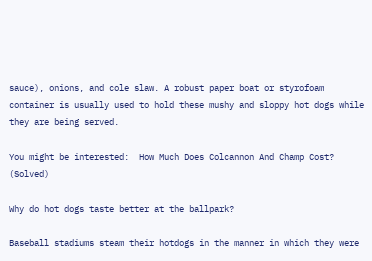sauce), onions, and cole slaw. A robust paper boat or styrofoam container is usually used to hold these mushy and sloppy hot dogs while they are being served.

You might be interested:  How Much Does Colcannon And Champ Cost? (Solved)

Why do hot dogs taste better at the ballpark?

Baseball stadiums steam their hotdogs in the manner in which they were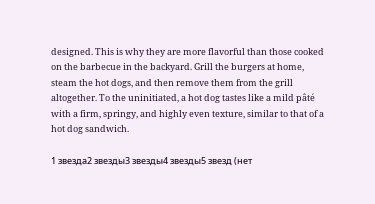designed. This is why they are more flavorful than those cooked on the barbecue in the backyard. Grill the burgers at home, steam the hot dogs, and then remove them from the grill altogether. To the uninitiated, a hot dog tastes like a mild pâté with a firm, springy, and highly even texture, similar to that of a hot dog sandwich.

1 звезда2 звезды3 звезды4 звезды5 звезд (нет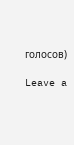голосов)

Leave a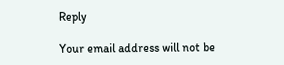Reply

Your email address will not be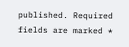published. Required fields are marked *